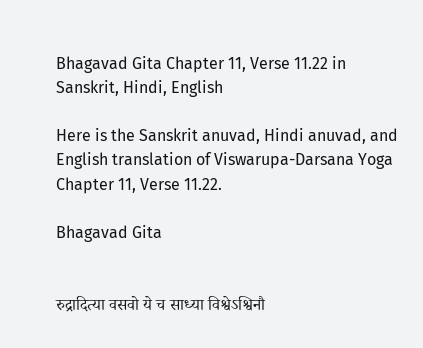Bhagavad Gita Chapter 11, Verse 11.22 in Sanskrit, Hindi, English

Here is the Sanskrit anuvad, Hindi anuvad, and English translation of Viswarupa-Darsana Yoga Chapter 11, Verse 11.22.

Bhagavad Gita


रुद्रादित्या वसवो ये च साध्या विश्वेऽश्विनौ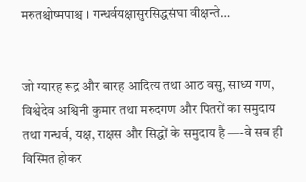मरुतश्चोष्मपाश्च । गन्धर्वयक्षासुरसिद्धसंघा वीक्षन्ते…


जो ग्यारह रूद्र और बारह आदित्य तथा आठ वसु, साध्य गण, विश्वेदेव अश्विनी कुमार तथा मरुदगण और पितरों का समुदाय तथा गन्धर्व, यक्ष, राक्षस और सिद्धों के समुदाय है —-वे सब ही विस्मित होकर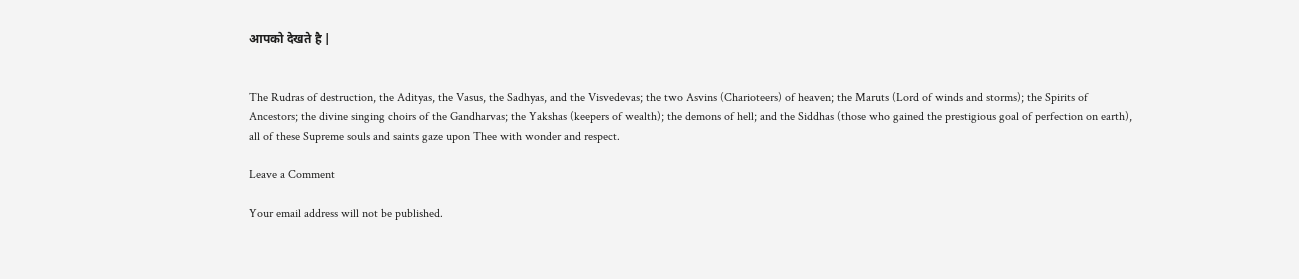आपको देखते है |


The Rudras of destruction, the Adityas, the Vasus, the Sadhyas, and the Visvedevas; the two Asvins (Charioteers) of heaven; the Maruts (Lord of winds and storms); the Spirits of Ancestors; the divine singing choirs of the Gandharvas; the Yakshas (keepers of wealth); the demons of hell; and the Siddhas (those who gained the prestigious goal of perfection on earth), all of these Supreme souls and saints gaze upon Thee with wonder and respect.

Leave a Comment

Your email address will not be published.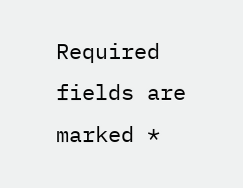Required fields are marked *